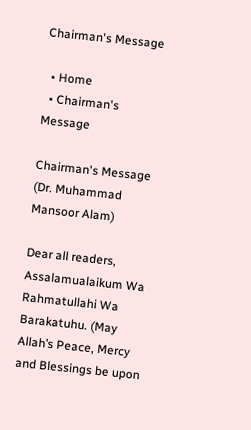Chairman's Message

  • Home
  • Chairman's Message

Chairman's Message (Dr. Muhammad Mansoor Alam)

Dear all readers, Assalamualaikum Wa Rahmatullahi Wa Barakatuhu. (May Allah’s Peace, Mercy and Blessings be upon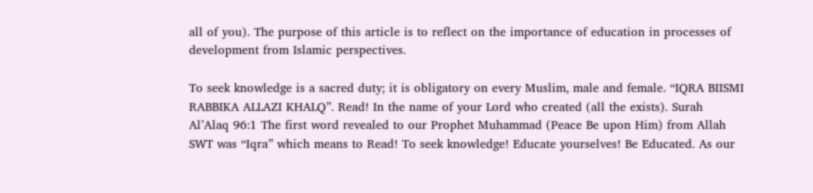all of you). The purpose of this article is to reflect on the importance of education in processes of development from Islamic perspectives.

To seek knowledge is a sacred duty; it is obligatory on every Muslim, male and female. “IQRA BIISMI RABBIKA ALLAZI KHALQ”. Read! In the name of your Lord who created (all the exists). Surah Al’Alaq 96:1 The first word revealed to our Prophet Muhammad (Peace Be upon Him) from Allah SWT was “Iqra” which means to Read! To seek knowledge! Educate yourselves! Be Educated. As our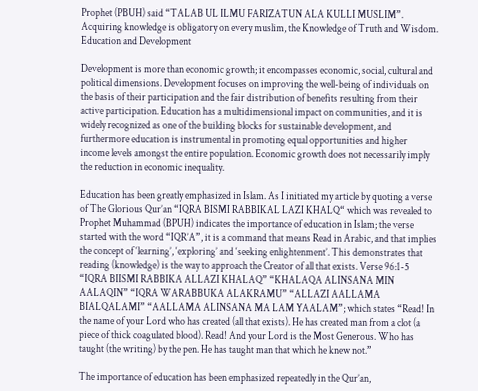Prophet (PBUH) said “TALAB UL ILMU FARIZATUN ALA KULLI MUSLIM”. Acquiring knowledge is obligatory on every muslim, the Knowledge of Truth and Wisdom. Education and Development

Development is more than economic growth; it encompasses economic, social, cultural and political dimensions. Development focuses on improving the well-being of individuals on the basis of their participation and the fair distribution of benefits resulting from their active participation. Education has a multidimensional impact on communities, and it is widely recognized as one of the building blocks for sustainable development, and furthermore education is instrumental in promoting equal opportunities and higher income levels amongst the entire population. Economic growth does not necessarily imply the reduction in economic inequality.

Education has been greatly emphasized in Islam. As I initiated my article by quoting a verse of The Glorious Qur’an “IQRA BISMI RABBIKAL LAZI KHALQ“ which was revealed to Prophet Muhammad (BPUH) indicates the importance of education in Islam; the verse started with the word “IQR’A”, it is a command that means Read in Arabic, and that implies the concept of ‘learning’, ‘exploring’ and ‘seeking enlightenment’. This demonstrates that reading (knowledge) is the way to approach the Creator of all that exists. Verse 96:1-5 “IQRA BIISMI RABBIKA ALLAZI KHALAQ” “KHALAQA ALINSANA MIN AALAQIN” “IQRA WARABBUKA ALAKRAMU” “ALLAZI AALLAMA BIALQALAMI” “AALLAMA ALINSANA MA LAM YAALAM”; which states “Read! In the name of your Lord who has created (all that exists). He has created man from a clot (a piece of thick coagulated blood). Read! And your Lord is the Most Generous. Who has taught (the writing) by the pen. He has taught man that which he knew not.”

The importance of education has been emphasized repeatedly in the Qur’an,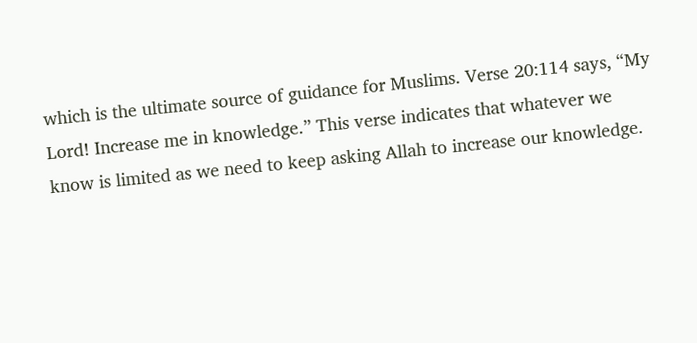which is the ultimate source of guidance for Muslims. Verse 20:114 says, “My Lord! Increase me in knowledge.” This verse indicates that whatever we know is limited as we need to keep asking Allah to increase our knowledge.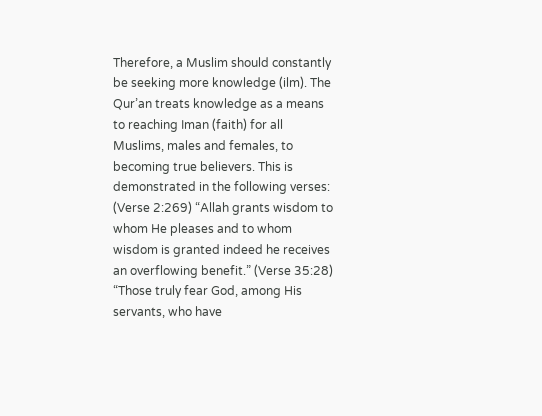Therefore, a Muslim should constantly be seeking more knowledge (ilm). The Qur’an treats knowledge as a means to reaching Iman (faith) for all Muslims, males and females, to becoming true believers. This is demonstrated in the following verses: (Verse 2:269) “Allah grants wisdom to whom He pleases and to whom wisdom is granted indeed he receives an overflowing benefit.” (Verse 35:28) “Those truly fear God, among His servants, who have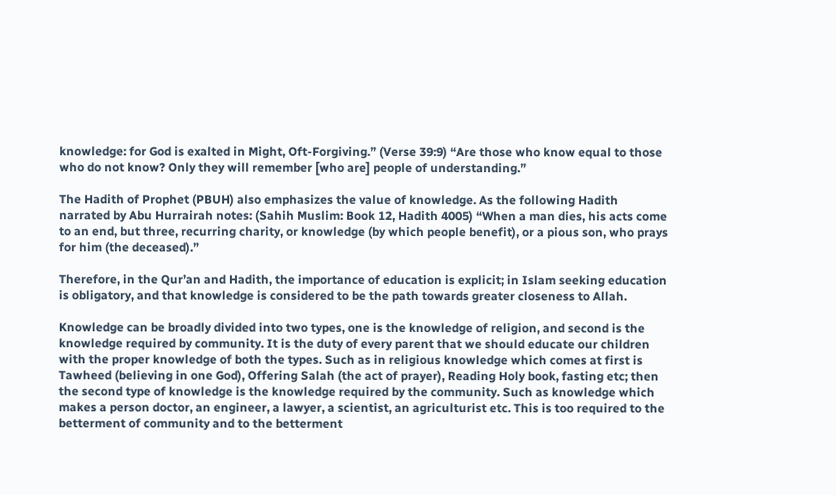knowledge: for God is exalted in Might, Oft-Forgiving.” (Verse 39:9) “Are those who know equal to those who do not know? Only they will remember [who are] people of understanding.”

The Hadith of Prophet (PBUH) also emphasizes the value of knowledge. As the following Hadith narrated by Abu Hurrairah notes: (Sahih Muslim: Book 12, Hadith 4005) “When a man dies, his acts come to an end, but three, recurring charity, or knowledge (by which people benefit), or a pious son, who prays for him (the deceased).”

Therefore, in the Qur’an and Hadith, the importance of education is explicit; in Islam seeking education is obligatory, and that knowledge is considered to be the path towards greater closeness to Allah.

Knowledge can be broadly divided into two types, one is the knowledge of religion, and second is the knowledge required by community. It is the duty of every parent that we should educate our children with the proper knowledge of both the types. Such as in religious knowledge which comes at first is Tawheed (believing in one God), Offering Salah (the act of prayer), Reading Holy book, fasting etc; then the second type of knowledge is the knowledge required by the community. Such as knowledge which makes a person doctor, an engineer, a lawyer, a scientist, an agriculturist etc. This is too required to the betterment of community and to the betterment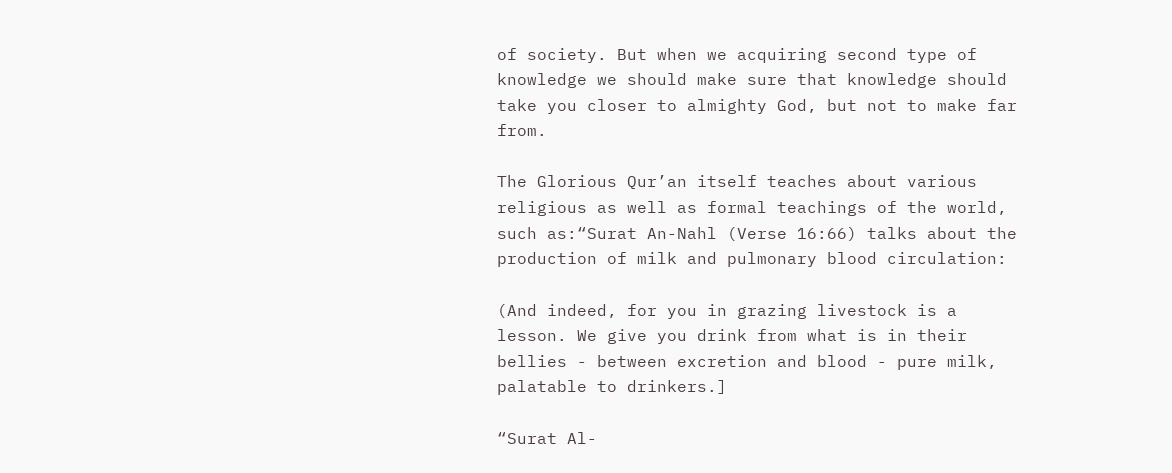of society. But when we acquiring second type of knowledge we should make sure that knowledge should take you closer to almighty God, but not to make far from.

The Glorious Qur’an itself teaches about various religious as well as formal teachings of the world, such as:“Surat An-Nahl (Verse 16:66) talks about the production of milk and pulmonary blood circulation:

(And indeed, for you in grazing livestock is a lesson. We give you drink from what is in their bellies - between excretion and blood - pure milk, palatable to drinkers.]

“Surat Al-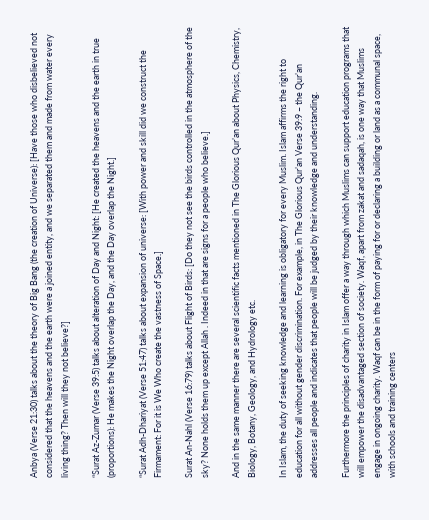Anbya (Verse 21:30) talks about the theory of Big Bang (the creation of Universe): [Have those who disbelieved not considered that the heavens and the earth were a joined entity, and we separated them and made from water every living thing? Then will they not believe?]

“Surat Az-Zumar (Verse 39:5) talks about alteration of Day and Night: [He created the heavens and the earth in true (proportions): He makes the Night overlap the Day, and the Day overlap the Night.]

“Surat Adh-Dhariyat (Verse 51:47) talks about expansion of universe: [With power and skill did we construct the Firmament: For it is We Who create the vastness of Space.]

Surat An-Nahl (Verse 16:79) talks about Flight of Birds: [Do they not see the birds controlled in the atmosphere of the sky? None holds them up except Allah . Indeed in that are signs for a people who believe.]

And in the same manner there are several scientific facts mentioned in The Glorious Qur’an about Physics, Chemistry, Biology, Botany, Geology, and Hydrology etc.

In Islam, the duty of seeking knowledge and learning is obligatory for every Muslim. Islam affirms the right to education for all without gender discrimination. For example, in The Glorious Qur’an Verse 39:9 – the Qur’an addresses all people and indicates that people will be judged by their knowledge and understanding.

Furthermore the principles of charity in Islam offer a way through which Muslims can support education programs that will empower the disadvantaged section of society. Waqf, apart from zakat and sadaqah, is one way that Muslims engage in ongoing charity. Waqf can be in the form of paying for or declaring a building or land as a communal space, with schools and training centers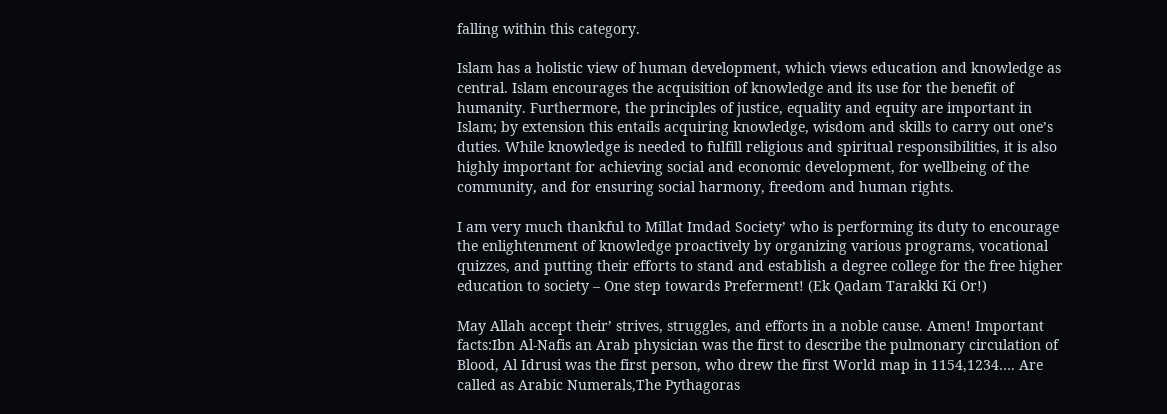falling within this category.

Islam has a holistic view of human development, which views education and knowledge as central. Islam encourages the acquisition of knowledge and its use for the benefit of humanity. Furthermore, the principles of justice, equality and equity are important in Islam; by extension this entails acquiring knowledge, wisdom and skills to carry out one’s duties. While knowledge is needed to fulfill religious and spiritual responsibilities, it is also highly important for achieving social and economic development, for wellbeing of the community, and for ensuring social harmony, freedom and human rights.

I am very much thankful to Millat Imdad Society’ who is performing its duty to encourage the enlightenment of knowledge proactively by organizing various programs, vocational quizzes, and putting their efforts to stand and establish a degree college for the free higher education to society – One step towards Preferment! (Ek Qadam Tarakki Ki Or!)

May Allah accept their’ strives, struggles, and efforts in a noble cause. Amen! Important facts:Ibn Al-Nafis an Arab physician was the first to describe the pulmonary circulation of Blood, Al Idrusi was the first person, who drew the first World map in 1154,1234…. Are called as Arabic Numerals,The Pythagoras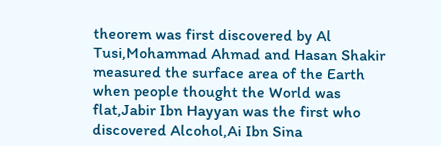theorem was first discovered by Al Tusi,Mohammad Ahmad and Hasan Shakir measured the surface area of the Earth when people thought the World was flat,Jabir Ibn Hayyan was the first who discovered Alcohol,Ai Ibn Sina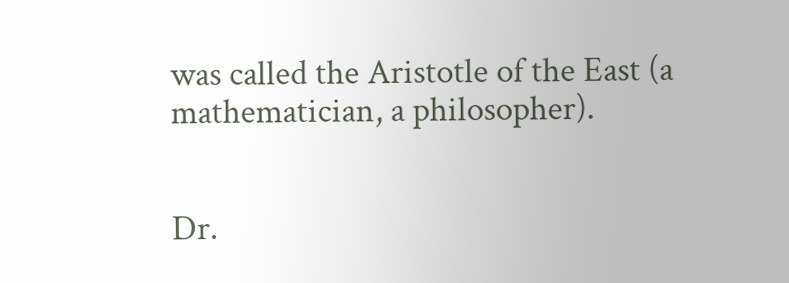was called the Aristotle of the East (a mathematician, a philosopher).


Dr.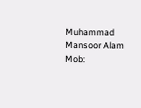Muhammad Mansoor Alam
Mob: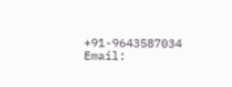+91-9643587034
Email: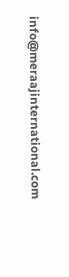info@meraajinternational.com